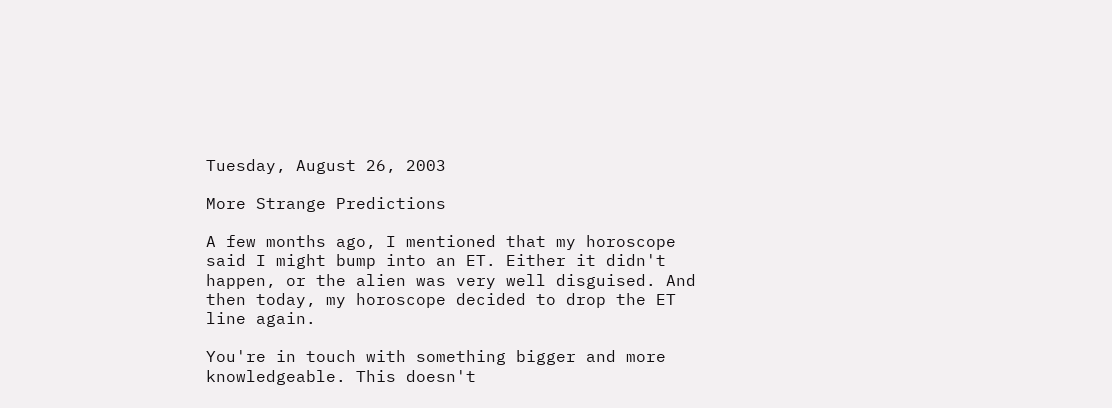Tuesday, August 26, 2003

More Strange Predictions

A few months ago, I mentioned that my horoscope said I might bump into an ET. Either it didn't happen, or the alien was very well disguised. And then today, my horoscope decided to drop the ET line again.

You're in touch with something bigger and more knowledgeable. This doesn't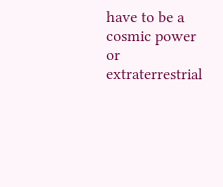have to be a cosmic power or extraterrestrial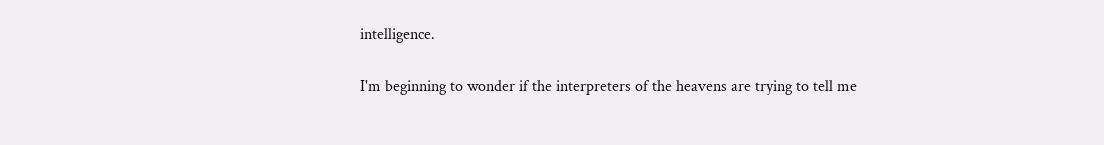intelligence.

I'm beginning to wonder if the interpreters of the heavens are trying to tell me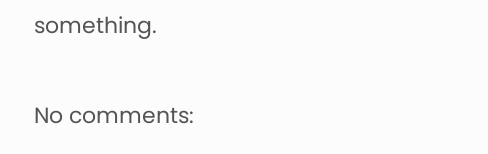something.

No comments: